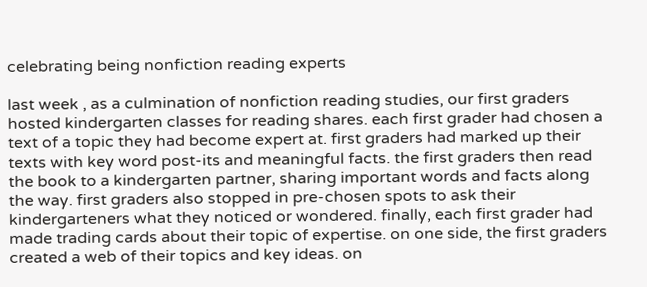celebrating being nonfiction reading experts

last week , as a culmination of nonfiction reading studies, our first graders hosted kindergarten classes for reading shares. each first grader had chosen a text of a topic they had become expert at. first graders had marked up their texts with key word post-its and meaningful facts. the first graders then read the book to a kindergarten partner, sharing important words and facts along the way. first graders also stopped in pre-chosen spots to ask their kindergarteners what they noticed or wondered. finally, each first grader had made trading cards about their topic of expertise. on one side, the first graders created a web of their topics and key ideas. on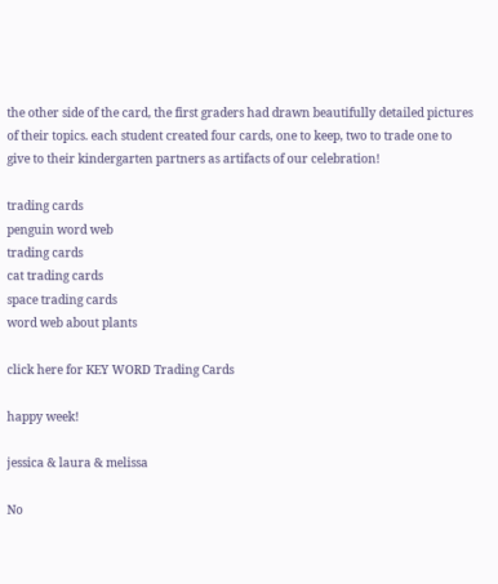the other side of the card, the first graders had drawn beautifully detailed pictures of their topics. each student created four cards, one to keep, two to trade one to give to their kindergarten partners as artifacts of our celebration!

trading cards
penguin word web
trading cards
cat trading cards
space trading cards
word web about plants

click here for KEY WORD Trading Cards

happy week!

jessica & laura & melissa

No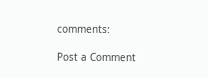comments:

Post a Comment